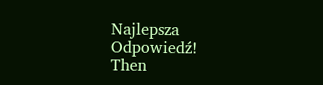Najlepsza Odpowiedź!
Then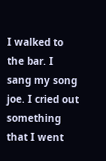I walked to the bar. I sang my song joe. I cried out something that I went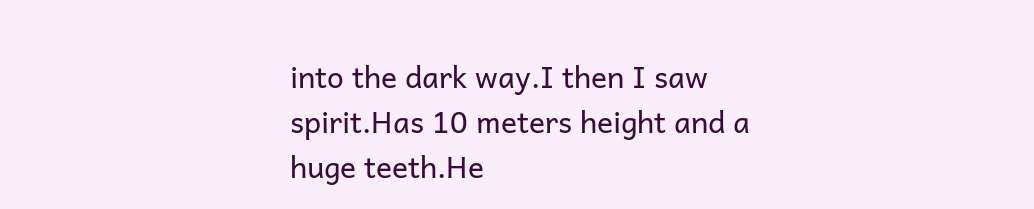into the dark way.I then I saw spirit.Has 10 meters height and a huge teeth.He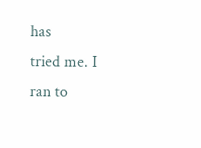has
tried me. I ran to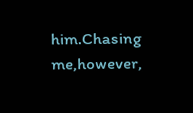him.Chasing me,however,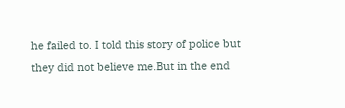he failed to. I told this story of police but they did not believe me.But in the end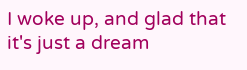I woke up, and glad that it's just a dream